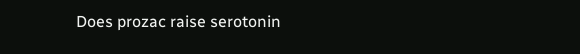Does prozac raise serotonin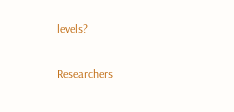levels?

Researchers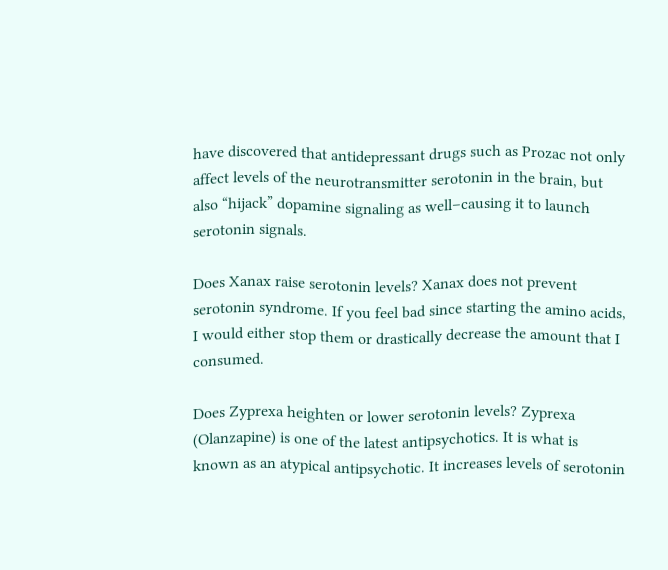have discovered that antidepressant drugs such as Prozac not only affect levels of the neurotransmitter serotonin in the brain, but also “hijack” dopamine signaling as well–causing it to launch serotonin signals.

Does Xanax raise serotonin levels? Xanax does not prevent serotonin syndrome. If you feel bad since starting the amino acids, I would either stop them or drastically decrease the amount that I consumed.

Does Zyprexa heighten or lower serotonin levels? Zyprexa (Olanzapine) is one of the latest antipsychotics. It is what is known as an atypical antipsychotic. It increases levels of serotonin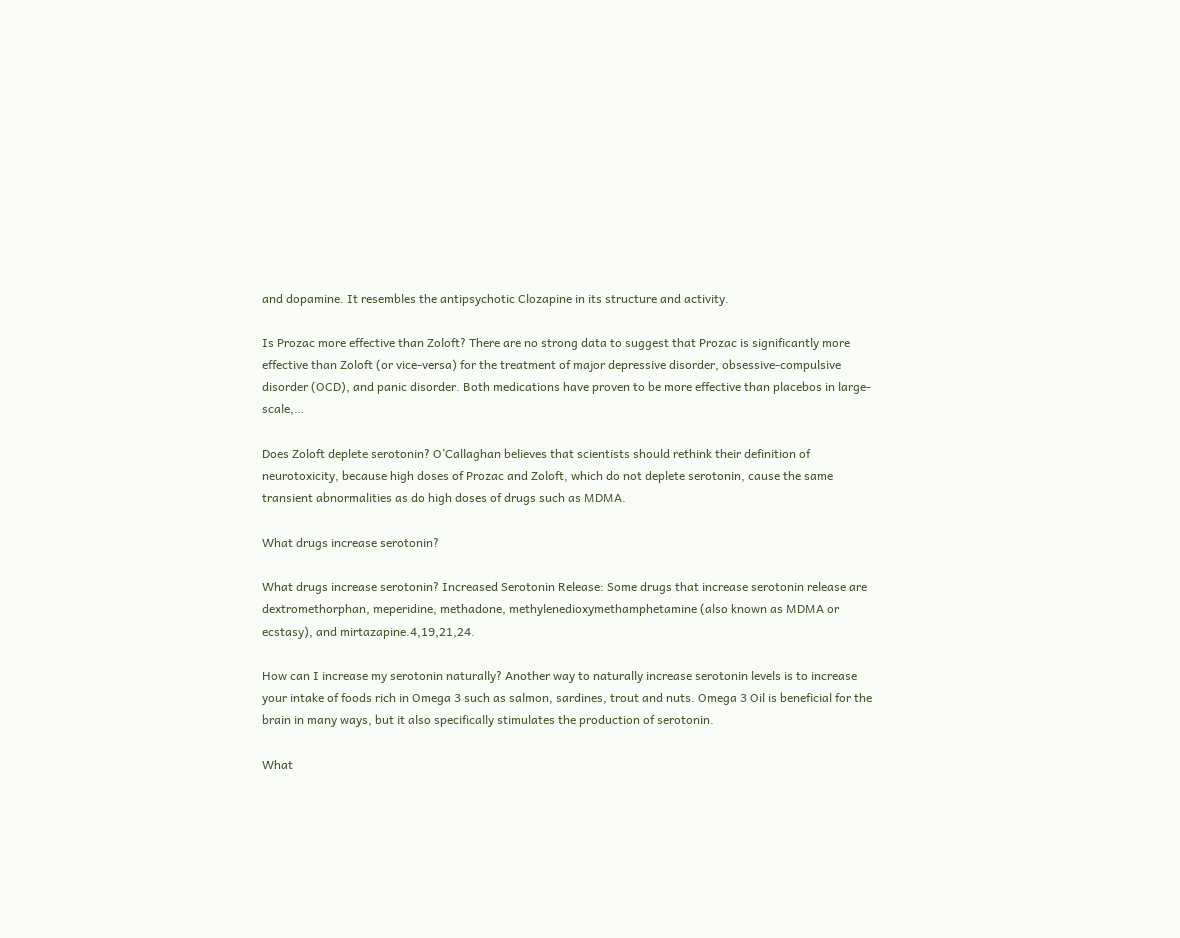and dopamine. It resembles the antipsychotic Clozapine in its structure and activity.

Is Prozac more effective than Zoloft? There are no strong data to suggest that Prozac is significantly more effective than Zoloft (or vice-versa) for the treatment of major depressive disorder, obsessive-compulsive disorder (OCD), and panic disorder. Both medications have proven to be more effective than placebos in large-scale,…

Does Zoloft deplete serotonin? O’Callaghan believes that scientists should rethink their definition of neurotoxicity, because high doses of Prozac and Zoloft, which do not deplete serotonin, cause the same transient abnormalities as do high doses of drugs such as MDMA.

What drugs increase serotonin?

What drugs increase serotonin? Increased Serotonin Release: Some drugs that increase serotonin release are dextromethorphan, meperidine, methadone, methylenedioxymethamphetamine (also known as MDMA or ecstasy), and mirtazapine.4,19,21,24.

How can I increase my serotonin naturally? Another way to naturally increase serotonin levels is to increase your intake of foods rich in Omega 3 such as salmon, sardines, trout and nuts. Omega 3 Oil is beneficial for the brain in many ways, but it also specifically stimulates the production of serotonin.

What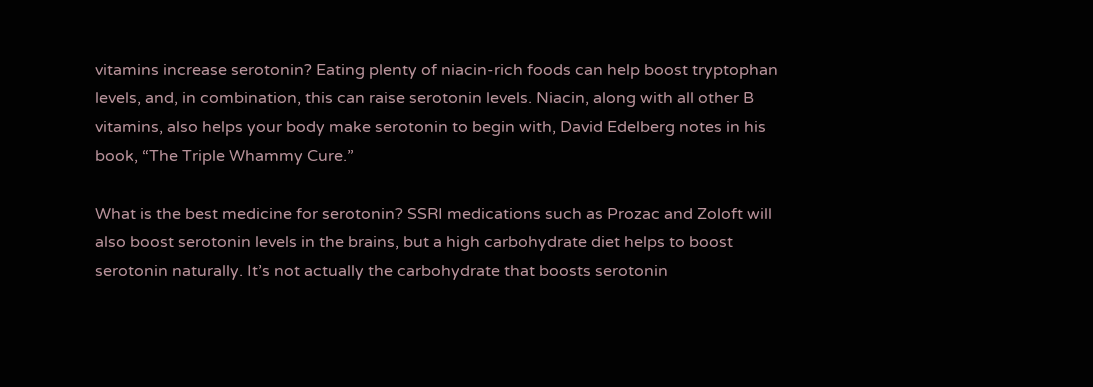vitamins increase serotonin? Eating plenty of niacin-rich foods can help boost tryptophan levels, and, in combination, this can raise serotonin levels. Niacin, along with all other B vitamins, also helps your body make serotonin to begin with, David Edelberg notes in his book, “The Triple Whammy Cure.”

What is the best medicine for serotonin? SSRI medications such as Prozac and Zoloft will also boost serotonin levels in the brains, but a high carbohydrate diet helps to boost serotonin naturally. It’s not actually the carbohydrate that boosts serotonin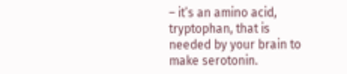– it’s an amino acid, tryptophan, that is needed by your brain to make serotonin.